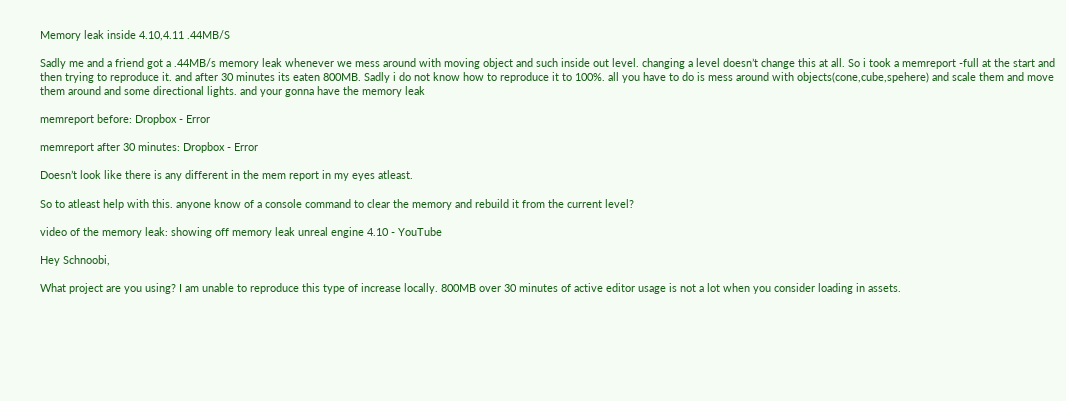Memory leak inside 4.10,4.11 .44MB/S

Sadly me and a friend got a .44MB/s memory leak whenever we mess around with moving object and such inside out level. changing a level doesn’t change this at all. So i took a memreport -full at the start and then trying to reproduce it. and after 30 minutes its eaten 800MB. Sadly i do not know how to reproduce it to 100%. all you have to do is mess around with objects(cone,cube,spehere) and scale them and move them around and some directional lights. and your gonna have the memory leak

memreport before: Dropbox - Error

memreport after 30 minutes: Dropbox - Error

Doesn’t look like there is any different in the mem report in my eyes atleast.

So to atleast help with this. anyone know of a console command to clear the memory and rebuild it from the current level?

video of the memory leak: showing off memory leak unreal engine 4.10 - YouTube

Hey Schnoobi,

What project are you using? I am unable to reproduce this type of increase locally. 800MB over 30 minutes of active editor usage is not a lot when you consider loading in assets.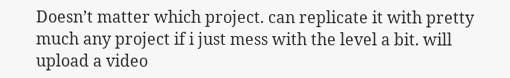Doesn’t matter which project. can replicate it with pretty much any project if i just mess with the level a bit. will upload a video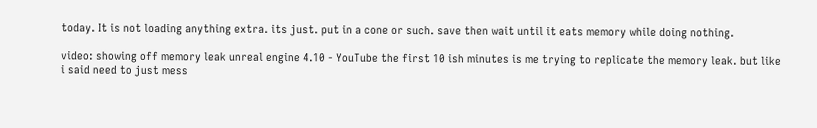today. It is not loading anything extra. its just. put in a cone or such. save then wait until it eats memory while doing nothing.

video: showing off memory leak unreal engine 4.10 - YouTube the first 10 ish minutes is me trying to replicate the memory leak. but like i said need to just mess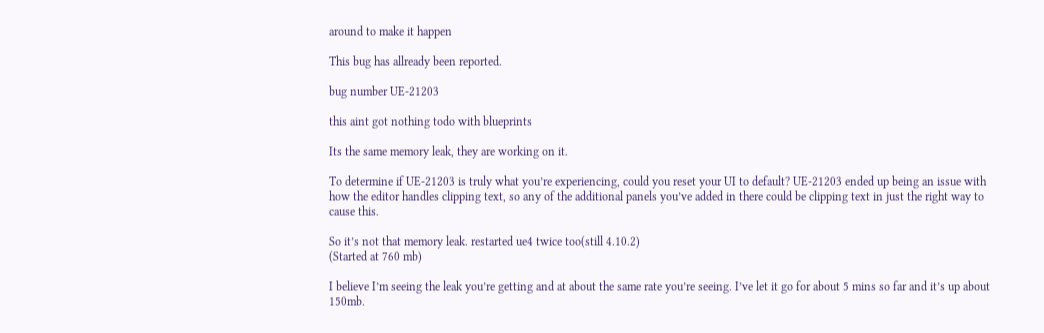around to make it happen

This bug has allready been reported.

bug number UE-21203

this aint got nothing todo with blueprints

Its the same memory leak, they are working on it.

To determine if UE-21203 is truly what you’re experiencing, could you reset your UI to default? UE-21203 ended up being an issue with how the editor handles clipping text, so any of the additional panels you’ve added in there could be clipping text in just the right way to cause this.

So it’s not that memory leak. restarted ue4 twice too(still 4.10.2)
(Started at 760 mb)

I believe I’m seeing the leak you’re getting and at about the same rate you’re seeing. I’ve let it go for about 5 mins so far and it’s up about 150mb.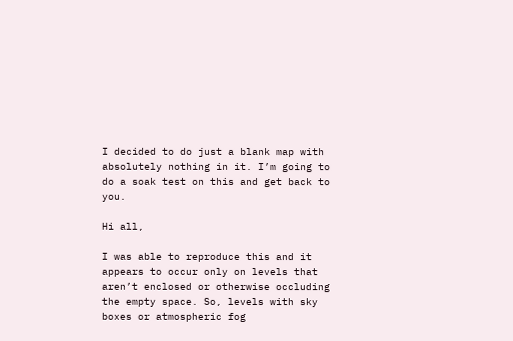I decided to do just a blank map with absolutely nothing in it. I’m going to do a soak test on this and get back to you.

Hi all,

I was able to reproduce this and it appears to occur only on levels that aren’t enclosed or otherwise occluding the empty space. So, levels with sky boxes or atmospheric fog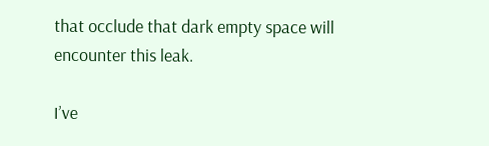that occlude that dark empty space will encounter this leak.

I’ve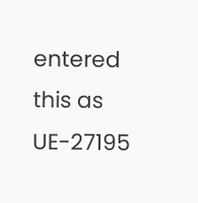entered this as UE-27195